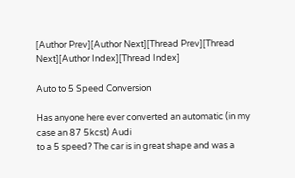[Author Prev][Author Next][Thread Prev][Thread Next][Author Index][Thread Index]

Auto to 5 Speed Conversion

Has anyone here ever converted an automatic (in my case an 87 5kcst) Audi
to a 5 speed? The car is in great shape and was a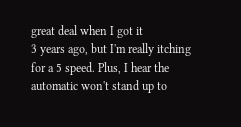great deal when I got it
3 years ago, but I'm really itching for a 5 speed. Plus, I hear the
automatic won't stand up to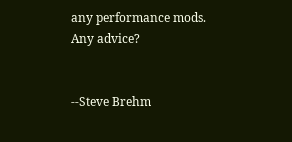any performance mods.
Any advice?


--Steve Brehm